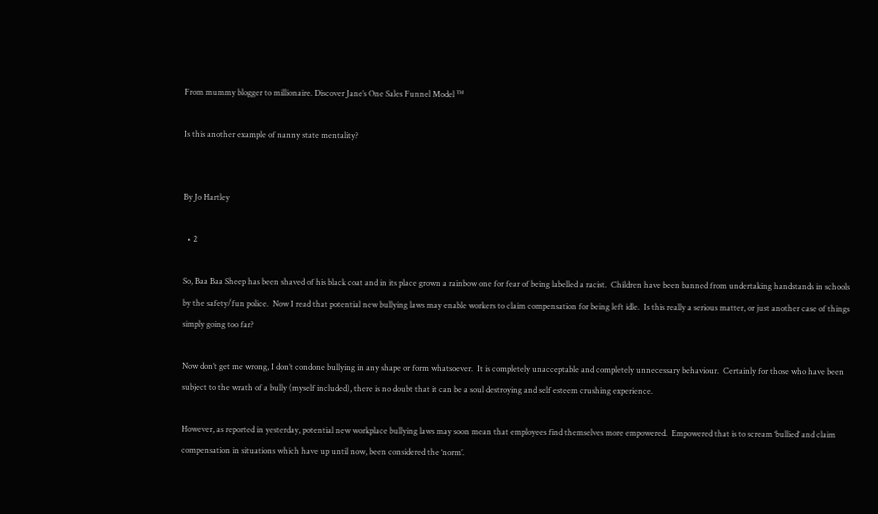From mummy blogger to millionaire. Discover Jane’s One Sales Funnel Model ™

Is this another example of nanny state mentality?


By Jo Hartley

  • 2

So, Baa Baa Sheep has been shaved of his black coat and in its place grown a rainbow one for fear of being labelled a racist.  Children have been banned from undertaking handstands in schools by the safety/fun police.  Now I read that potential new bullying laws may enable workers to claim compensation for being left idle.  Is this really a serious matter, or just another case of things simply going too far?

Now don’t get me wrong, I don’t condone bullying in any shape or form whatsoever.  It is completely unacceptable and completely unnecessary behaviour.  Certainly for those who have been subject to the wrath of a bully (myself included), there is no doubt that it can be a soul destroying and self esteem crushing experience.

However, as reported in yesterday, potential new workplace bullying laws may soon mean that employees find themselves more empowered.  Empowered that is to scream ‘bullied’ and claim compensation in situations which have up until now, been considered the ‘norm’.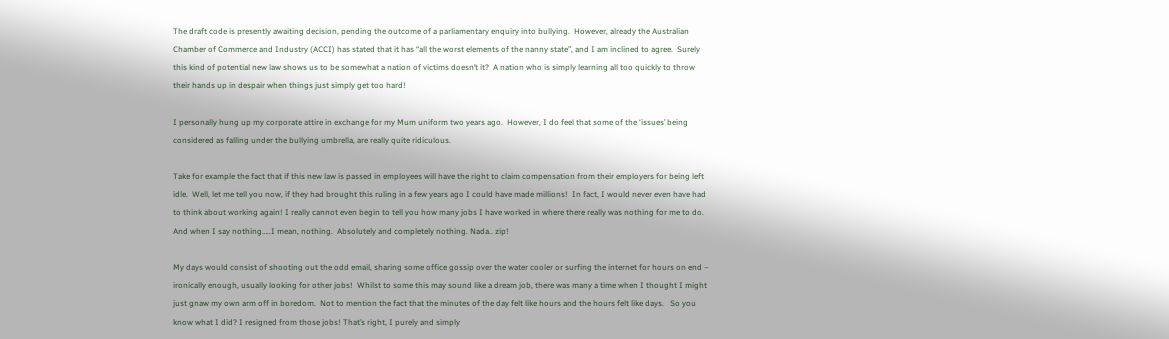The draft code is presently awaiting decision, pending the outcome of a parliamentary enquiry into bullying.  However, already the Australian Chamber of Commerce and Industry (ACCI) has stated that it has “all the worst elements of the nanny state”, and I am inclined to agree.  Surely this kind of potential new law shows us to be somewhat a nation of victims doesn’t it?  A nation who is simply learning all too quickly to throw their hands up in despair when things just simply get too hard!

I personally hung up my corporate attire in exchange for my Mum uniform two years ago.  However, I do feel that some of the ‘issues’ being considered as falling under the bullying umbrella, are really quite ridiculous.

Take for example the fact that if this new law is passed in employees will have the right to claim compensation from their employers for being left idle.  Well, let me tell you now, if they had brought this ruling in a few years ago I could have made millions!  In fact, I would never even have had to think about working again! I really cannot even begin to tell you how many jobs I have worked in where there really was nothing for me to do.  And when I say nothing…..I mean, nothing.  Absolutely and completely nothing. Nada.. zip!

My days would consist of shooting out the odd email, sharing some office gossip over the water cooler or surfing the internet for hours on end – ironically enough, usually looking for other jobs!  Whilst to some this may sound like a dream job, there was many a time when I thought I might just gnaw my own arm off in boredom.  Not to mention the fact that the minutes of the day felt like hours and the hours felt like days.   So you know what I did? I resigned from those jobs! That’s right, I purely and simply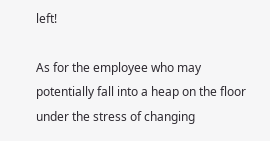left!

As for the employee who may potentially fall into a heap on the floor under the stress of changing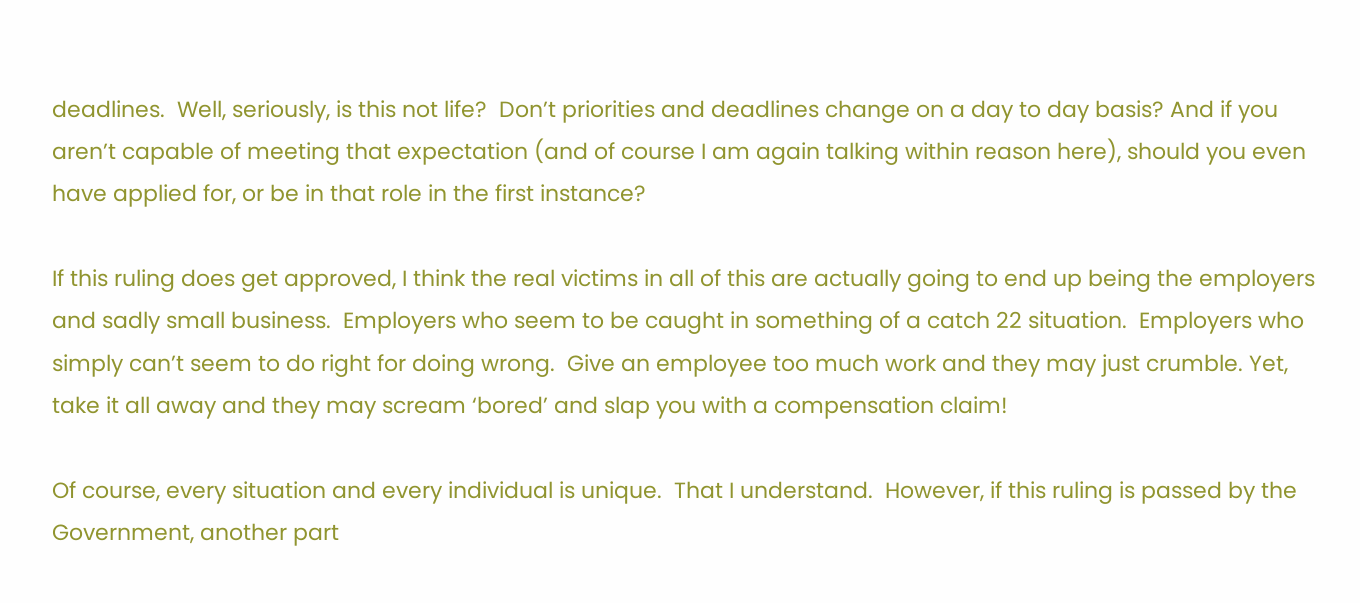deadlines.  Well, seriously, is this not life?  Don’t priorities and deadlines change on a day to day basis? And if you aren’t capable of meeting that expectation (and of course I am again talking within reason here), should you even have applied for, or be in that role in the first instance?

If this ruling does get approved, I think the real victims in all of this are actually going to end up being the employers and sadly small business.  Employers who seem to be caught in something of a catch 22 situation.  Employers who simply can’t seem to do right for doing wrong.  Give an employee too much work and they may just crumble. Yet, take it all away and they may scream ‘bored’ and slap you with a compensation claim!

Of course, every situation and every individual is unique.  That I understand.  However, if this ruling is passed by the Government, another part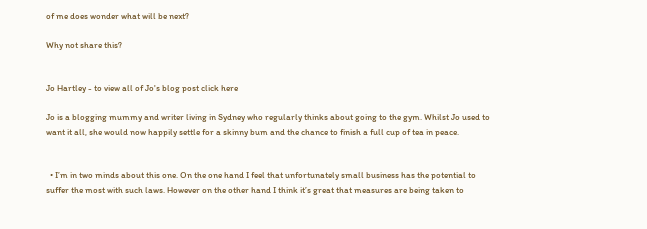of me does wonder what will be next?

Why not share this?


Jo Hartley - to view all of Jo's blog post click here

Jo is a blogging mummy and writer living in Sydney who regularly thinks about going to the gym. Whilst Jo used to want it all, she would now happily settle for a skinny bum and the chance to finish a full cup of tea in peace.


  • I’m in two minds about this one. On the one hand I feel that unfortunately small business has the potential to suffer the most with such laws. However on the other hand I think it’s great that measures are being taken to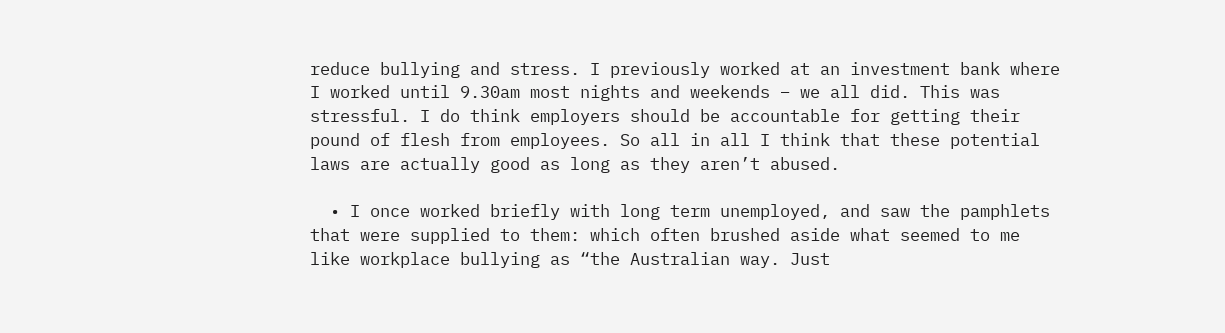reduce bullying and stress. I previously worked at an investment bank where I worked until 9.30am most nights and weekends – we all did. This was stressful. I do think employers should be accountable for getting their pound of flesh from employees. So all in all I think that these potential laws are actually good as long as they aren’t abused.

  • I once worked briefly with long term unemployed, and saw the pamphlets that were supplied to them: which often brushed aside what seemed to me like workplace bullying as “the Australian way. Just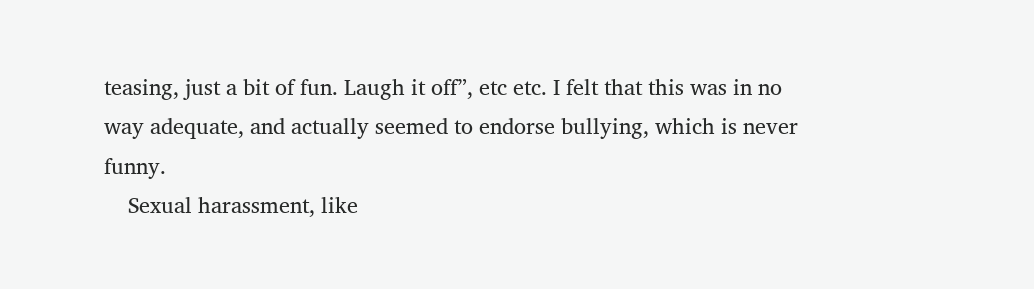teasing, just a bit of fun. Laugh it off”, etc etc. I felt that this was in no way adequate, and actually seemed to endorse bullying, which is never funny.
    Sexual harassment, like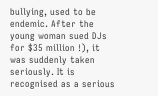bullying, used to be endemic. After the young woman sued DJs for $35 million !), it was suddenly taken seriously. It is recognised as a serious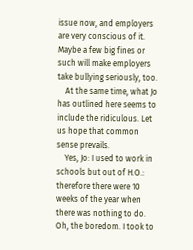issue now, and employers are very conscious of it. Maybe a few big fines or such will make employers take bullying seriously, too.
    At the same time, what Jo has outlined here seems to include the ridiculous. Let us hope that common sense prevails.
    Yes, Jo: I used to work in schools but out of H.O.: therefore there were 10 weeks of the year when there was nothing to do. Oh, the boredom. I took to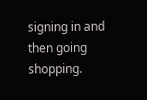signing in and then going shopping.